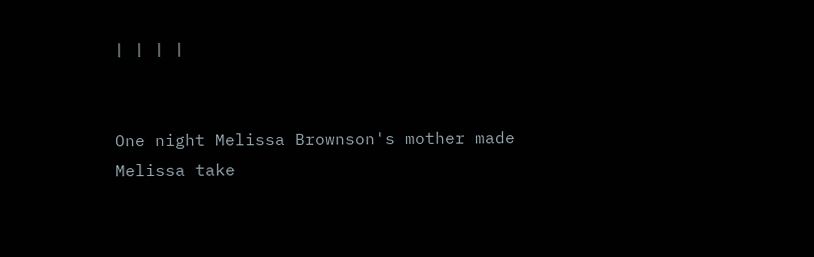| | | |


One night Melissa Brownson's mother made Melissa take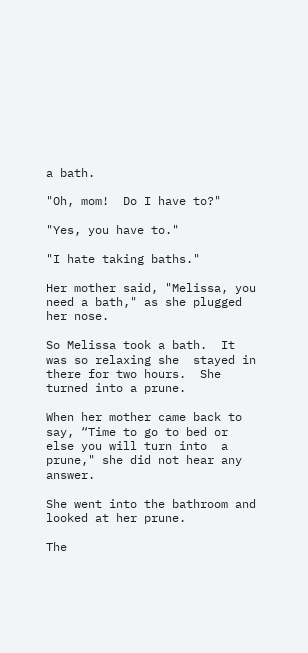a bath.

"Oh, mom!  Do I have to?"

"Yes, you have to."

"I hate taking baths."

Her mother said, "Melissa, you need a bath," as she plugged her nose.

So Melissa took a bath.  It was so relaxing she  stayed in there for two hours.  She turned into a prune.

When her mother came back to say, “Time to go to bed or else you will turn into  a prune," she did not hear any answer.

She went into the bathroom and looked at her prune.

The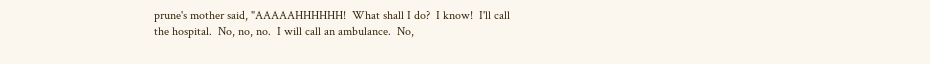prune's mother said, "AAAAAHHHHHH!  What shall I do?  I know!  I'll call the hospital.  No, no, no.  I will call an ambulance.  No,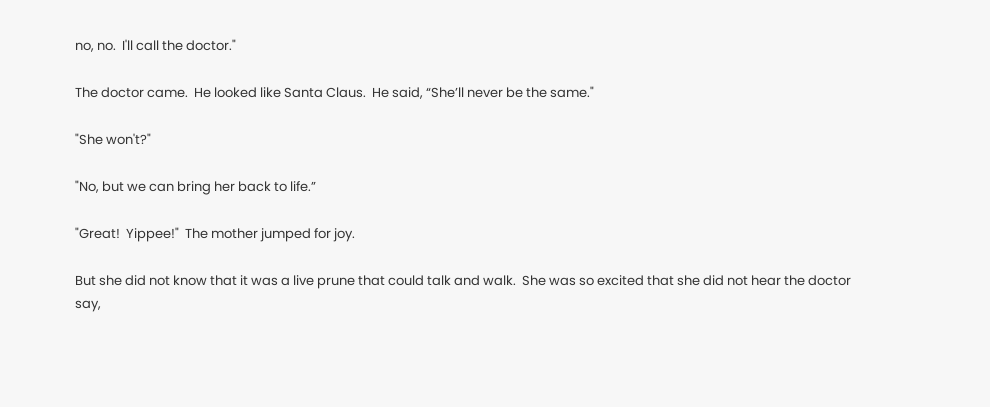no, no.  I'll call the doctor."

The doctor came.  He looked like Santa Claus.  He said, “She’ll never be the same."

"She won't?"

"No, but we can bring her back to life.”

"Great!  Yippee!"  The mother jumped for joy.

But she did not know that it was a live prune that could talk and walk.  She was so excited that she did not hear the doctor say,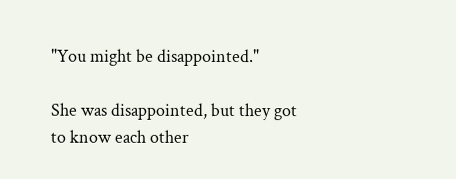"You might be disappointed."

She was disappointed, but they got to know each other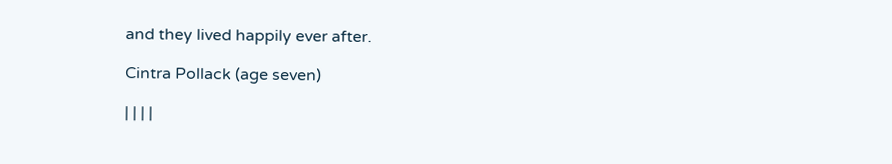and they lived happily ever after.

Cintra Pollack (age seven)

| | | |